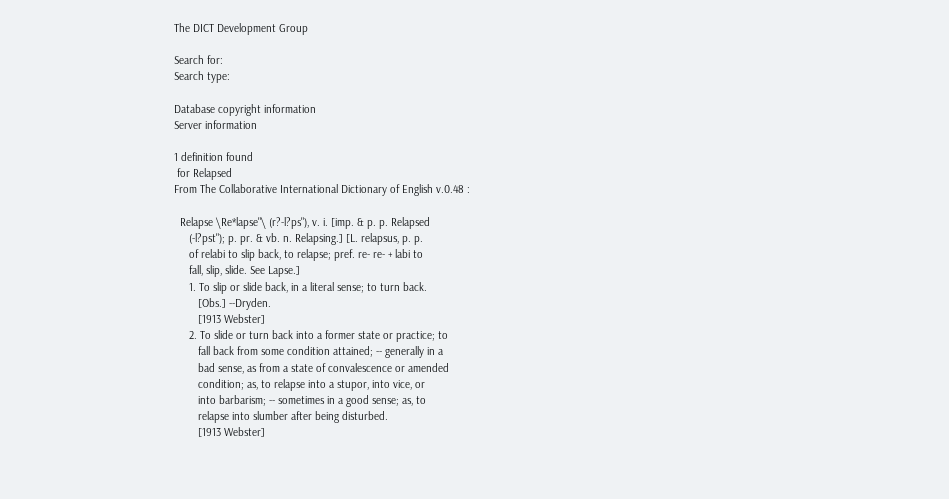The DICT Development Group

Search for:
Search type:

Database copyright information
Server information

1 definition found
 for Relapsed
From The Collaborative International Dictionary of English v.0.48 :

  Relapse \Re*lapse"\ (r?-l?ps"), v. i. [imp. & p. p. Relapsed
     (-l?pst"); p. pr. & vb. n. Relapsing.] [L. relapsus, p. p.
     of relabi to slip back, to relapse; pref. re- re- + labi to
     fall, slip, slide. See Lapse.]
     1. To slip or slide back, in a literal sense; to turn back.
        [Obs.] --Dryden.
        [1913 Webster]
     2. To slide or turn back into a former state or practice; to
        fall back from some condition attained; -- generally in a
        bad sense, as from a state of convalescence or amended
        condition; as, to relapse into a stupor, into vice, or
        into barbarism; -- sometimes in a good sense; as, to
        relapse into slumber after being disturbed.
        [1913 Webster]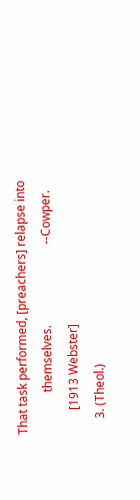That task performed, [preachers] relapse into
              themselves.                           --Cowper.
        [1913 Webster]
     3. (Theol.)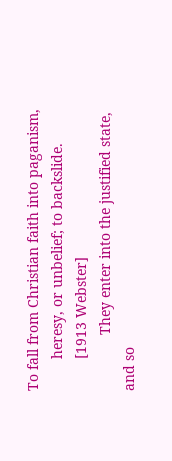To fall from Christian faith into paganism,
        heresy, or unbelief; to backslide.
        [1913 Webster]
              They enter into the justified state, and so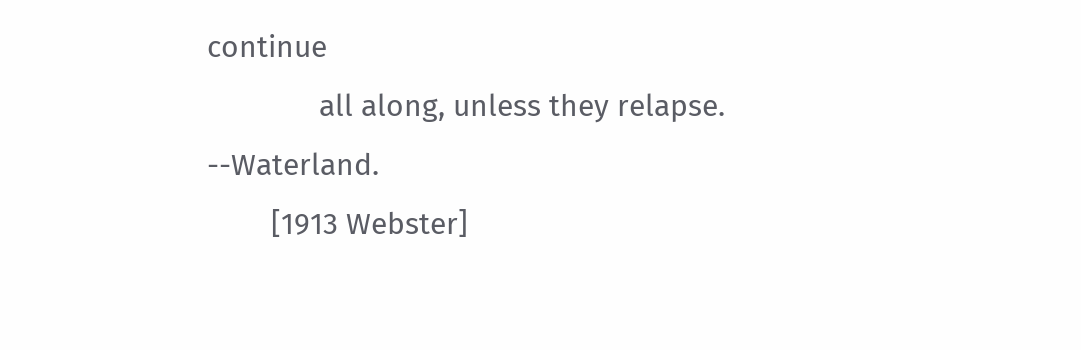continue
              all along, unless they relapse.       --Waterland.
        [1913 Webster]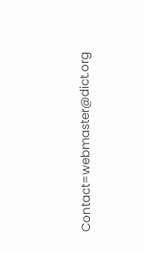Contact=webmaster@dict.org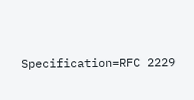Specification=RFC 2229